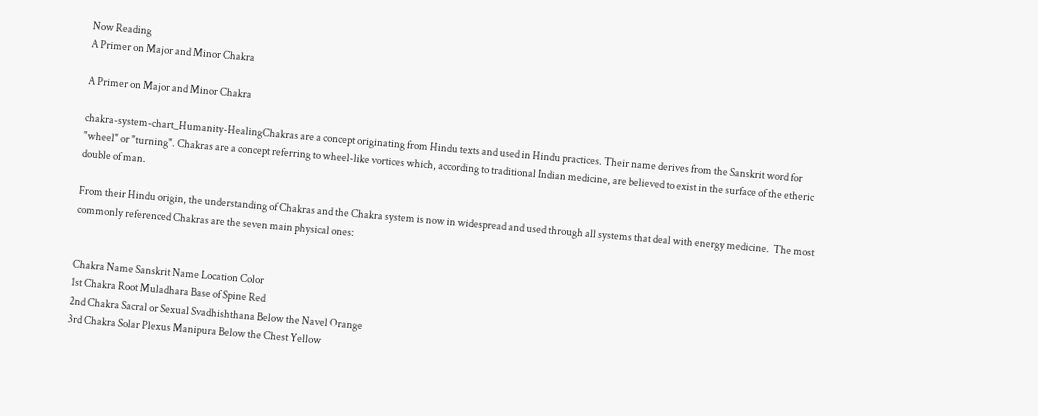Now Reading
A Primer on Major and Minor Chakra

A Primer on Major and Minor Chakra

chakra-system-chart_Humanity-HealingChakras are a concept originating from Hindu texts and used in Hindu practices. Their name derives from the Sanskrit word for "wheel" or "turning". Chakras are a concept referring to wheel-like vortices which, according to traditional Indian medicine, are believed to exist in the surface of the etheric double of man.

From their Hindu origin, the understanding of Chakras and the Chakra system is now in widespread and used through all systems that deal with energy medicine.  The most commonly referenced Chakras are the seven main physical ones:


Chakra Name Sanskrit Name Location Color
1st Chakra Root Muladhara Base of Spine Red
2nd Chakra Sacral or Sexual Svadhishthana Below the Navel Orange
3rd Chakra Solar Plexus Manipura Below the Chest Yellow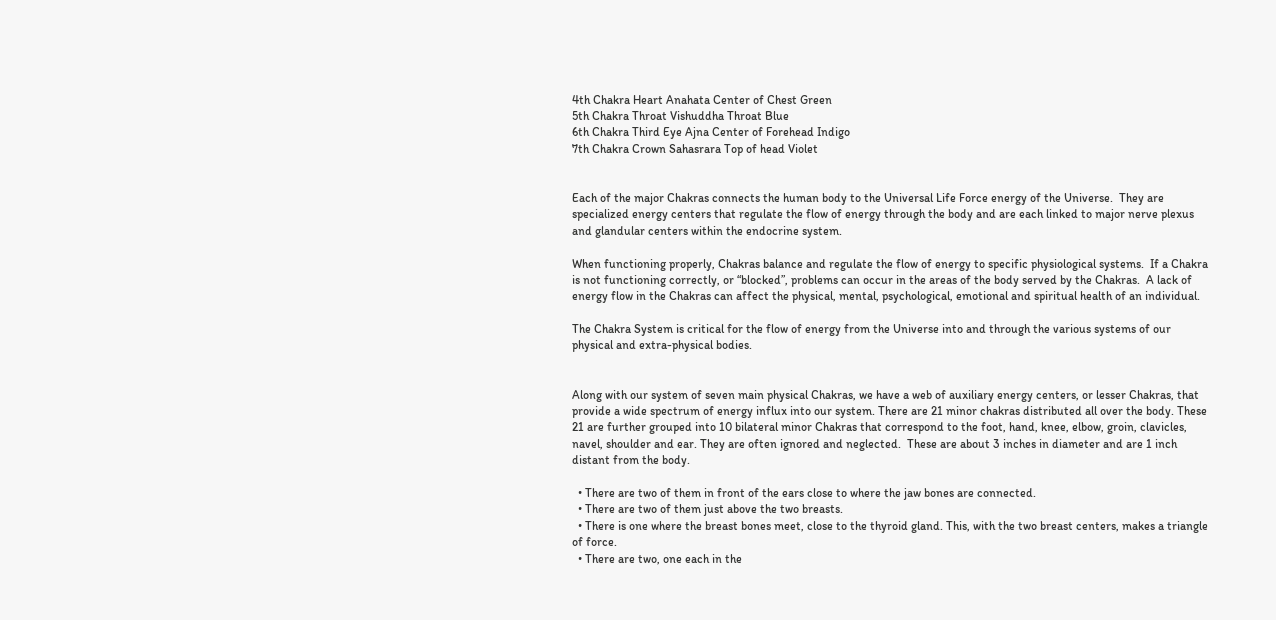4th Chakra Heart Anahata Center of Chest Green
5th Chakra Throat Vishuddha Throat Blue
6th Chakra Third Eye Ajna Center of Forehead Indigo
7th Chakra Crown Sahasrara Top of head Violet


Each of the major Chakras connects the human body to the Universal Life Force energy of the Universe.  They are specialized energy centers that regulate the flow of energy through the body and are each linked to major nerve plexus and glandular centers within the endocrine system.

When functioning properly, Chakras balance and regulate the flow of energy to specific physiological systems.  If a Chakra is not functioning correctly, or “blocked”, problems can occur in the areas of the body served by the Chakras.  A lack of energy flow in the Chakras can affect the physical, mental, psychological, emotional and spiritual health of an individual.

The Chakra System is critical for the flow of energy from the Universe into and through the various systems of our physical and extra-physical bodies.


Along with our system of seven main physical Chakras, we have a web of auxiliary energy centers, or lesser Chakras, that provide a wide spectrum of energy influx into our system. There are 21 minor chakras distributed all over the body. These 21 are further grouped into 10 bilateral minor Chakras that correspond to the foot, hand, knee, elbow, groin, clavicles, navel, shoulder and ear. They are often ignored and neglected.  These are about 3 inches in diameter and are 1 inch distant from the body.

  • There are two of them in front of the ears close to where the jaw bones are connected.
  • There are two of them just above the two breasts.
  • There is one where the breast bones meet, close to the thyroid gland. This, with the two breast centers, makes a triangle of force.
  • There are two, one each in the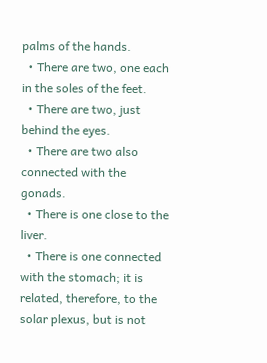palms of the hands.
  • There are two, one each in the soles of the feet.
  • There are two, just behind the eyes.
  • There are two also connected with the gonads.
  • There is one close to the liver.
  • There is one connected with the stomach; it is related, therefore, to the solar plexus, but is not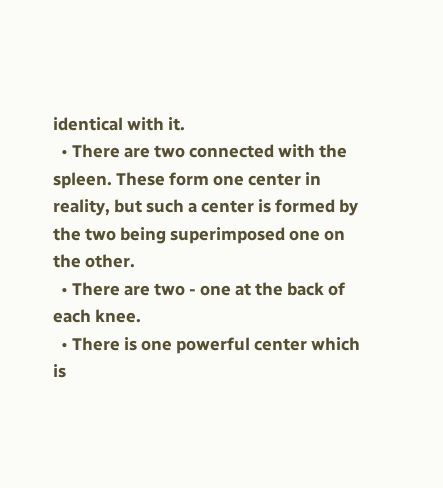identical with it.
  • There are two connected with the spleen. These form one center in reality, but such a center is formed by the two being superimposed one on the other.
  • There are two - one at the back of each knee.
  • There is one powerful center which is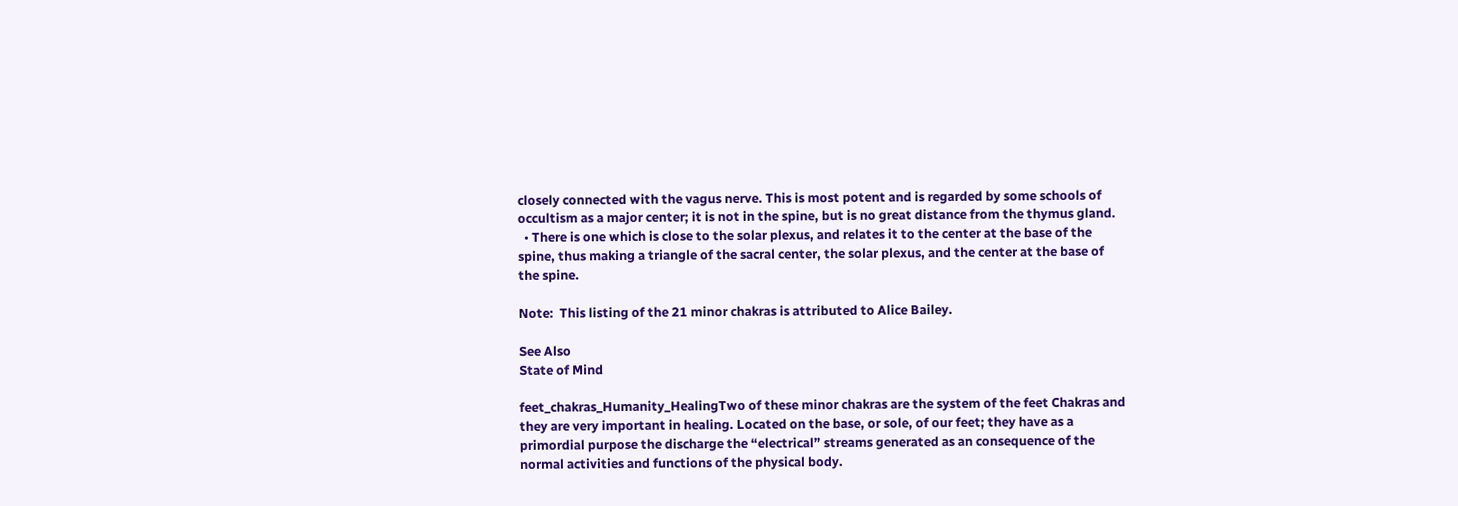closely connected with the vagus nerve. This is most potent and is regarded by some schools of occultism as a major center; it is not in the spine, but is no great distance from the thymus gland.
  • There is one which is close to the solar plexus, and relates it to the center at the base of the spine, thus making a triangle of the sacral center, the solar plexus, and the center at the base of the spine.

Note:  This listing of the 21 minor chakras is attributed to Alice Bailey.

See Also
State of Mind

feet_chakras_Humanity_HealingTwo of these minor chakras are the system of the feet Chakras and they are very important in healing. Located on the base, or sole, of our feet; they have as a primordial purpose the discharge the “electrical” streams generated as an consequence of the normal activities and functions of the physical body.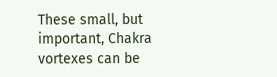These small, but important, Chakra vortexes can be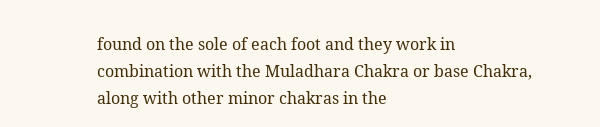found on the sole of each foot and they work in combination with the Muladhara Chakra or base Chakra, along with other minor chakras in the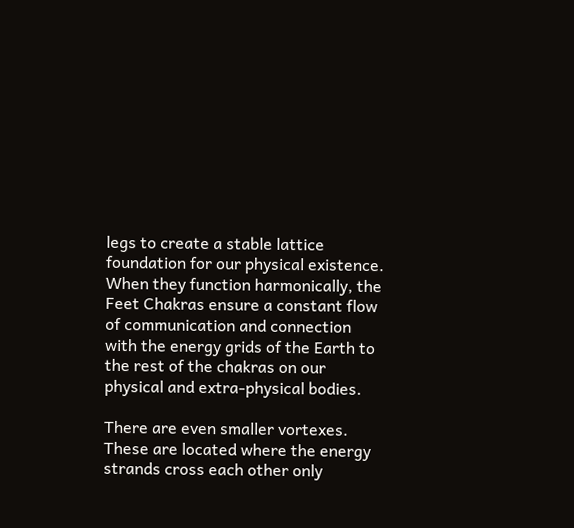legs to create a stable lattice foundation for our physical existence. When they function harmonically, the Feet Chakras ensure a constant flow of communication and connection with the energy grids of the Earth to the rest of the chakras on our physical and extra-physical bodies.

There are even smaller vortexes. These are located where the energy strands cross each other only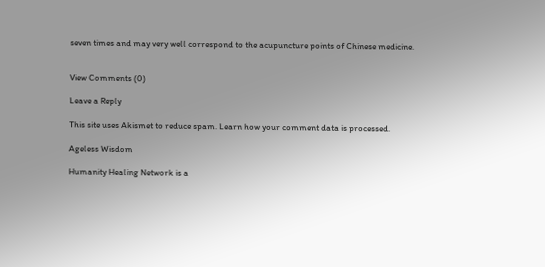seven times and may very well correspond to the acupuncture points of Chinese medicine.


View Comments (0)

Leave a Reply

This site uses Akismet to reduce spam. Learn how your comment data is processed.

Ageless Wisdom

Humanity Healing Network is a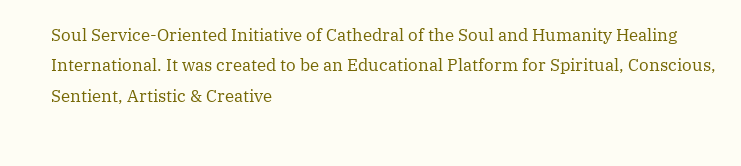Soul Service-Oriented Initiative of Cathedral of the Soul and Humanity Healing International. It was created to be an Educational Platform for Spiritual, Conscious, Sentient, Artistic & Creative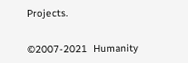Projects.


©2007-2021  Humanity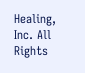Healing, Inc. All Rights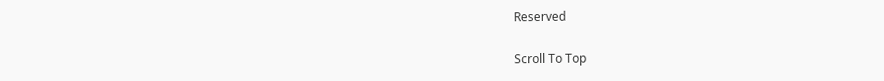Reserved

Scroll To Top